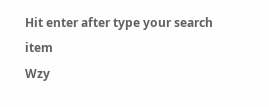Hit enter after type your search item
Wzy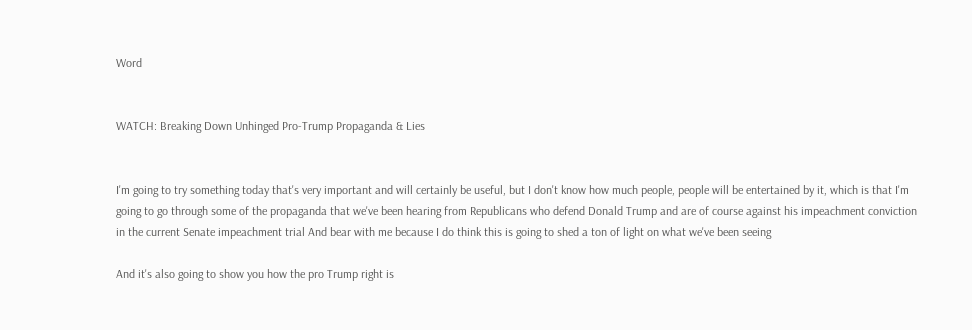Word


WATCH: Breaking Down Unhinged Pro-Trump Propaganda & Lies


I'm going to try something today that's very important and will certainly be useful, but I don't know how much people, people will be entertained by it, which is that I'm going to go through some of the propaganda that we've been hearing from Republicans who defend Donald Trump and are of course against his impeachment conviction in the current Senate impeachment trial And bear with me because I do think this is going to shed a ton of light on what we've been seeing

And it's also going to show you how the pro Trump right is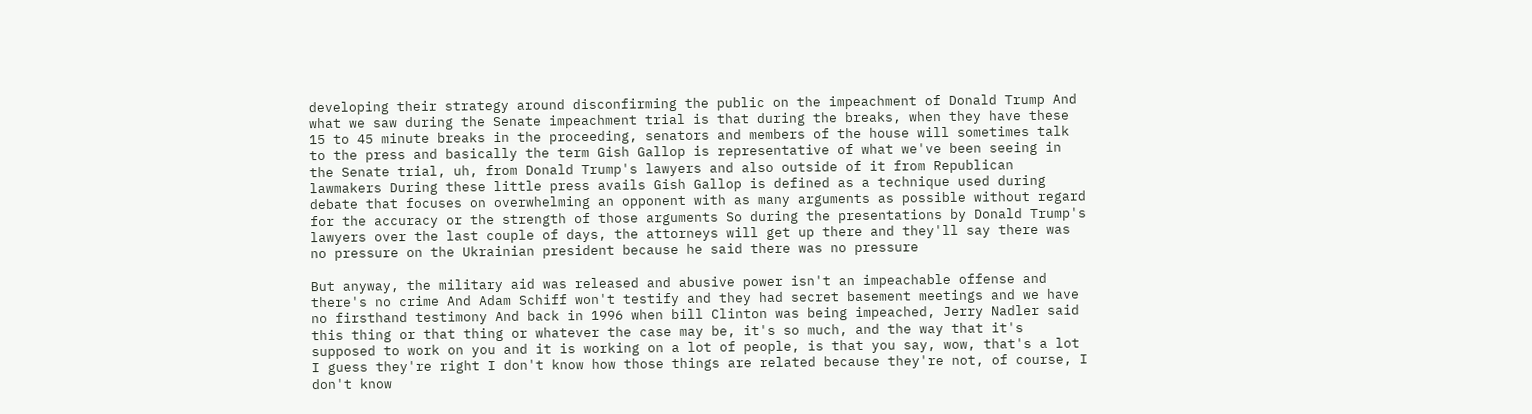developing their strategy around disconfirming the public on the impeachment of Donald Trump And what we saw during the Senate impeachment trial is that during the breaks, when they have these 15 to 45 minute breaks in the proceeding, senators and members of the house will sometimes talk to the press and basically the term Gish Gallop is representative of what we've been seeing in the Senate trial, uh, from Donald Trump's lawyers and also outside of it from Republican lawmakers During these little press avails Gish Gallop is defined as a technique used during debate that focuses on overwhelming an opponent with as many arguments as possible without regard for the accuracy or the strength of those arguments So during the presentations by Donald Trump's lawyers over the last couple of days, the attorneys will get up there and they'll say there was no pressure on the Ukrainian president because he said there was no pressure

But anyway, the military aid was released and abusive power isn't an impeachable offense and there's no crime And Adam Schiff won't testify and they had secret basement meetings and we have no firsthand testimony And back in 1996 when bill Clinton was being impeached, Jerry Nadler said this thing or that thing or whatever the case may be, it's so much, and the way that it's supposed to work on you and it is working on a lot of people, is that you say, wow, that's a lot I guess they're right I don't know how those things are related because they're not, of course, I don't know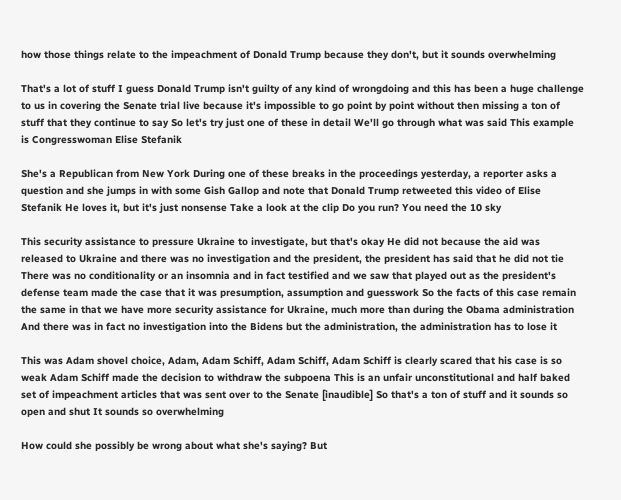how those things relate to the impeachment of Donald Trump because they don't, but it sounds overwhelming

That's a lot of stuff I guess Donald Trump isn't guilty of any kind of wrongdoing and this has been a huge challenge to us in covering the Senate trial live because it's impossible to go point by point without then missing a ton of stuff that they continue to say So let's try just one of these in detail We'll go through what was said This example is Congresswoman Elise Stefanik

She's a Republican from New York During one of these breaks in the proceedings yesterday, a reporter asks a question and she jumps in with some Gish Gallop and note that Donald Trump retweeted this video of Elise Stefanik He loves it, but it's just nonsense Take a look at the clip Do you run? You need the 10 sky

This security assistance to pressure Ukraine to investigate, but that's okay He did not because the aid was released to Ukraine and there was no investigation and the president, the president has said that he did not tie There was no conditionality or an insomnia and in fact testified and we saw that played out as the president's defense team made the case that it was presumption, assumption and guesswork So the facts of this case remain the same in that we have more security assistance for Ukraine, much more than during the Obama administration And there was in fact no investigation into the Bidens but the administration, the administration has to lose it

This was Adam shovel choice, Adam, Adam Schiff, Adam Schiff, Adam Schiff is clearly scared that his case is so weak Adam Schiff made the decision to withdraw the subpoena This is an unfair unconstitutional and half baked set of impeachment articles that was sent over to the Senate [inaudible] So that's a ton of stuff and it sounds so open and shut It sounds so overwhelming

How could she possibly be wrong about what she's saying? But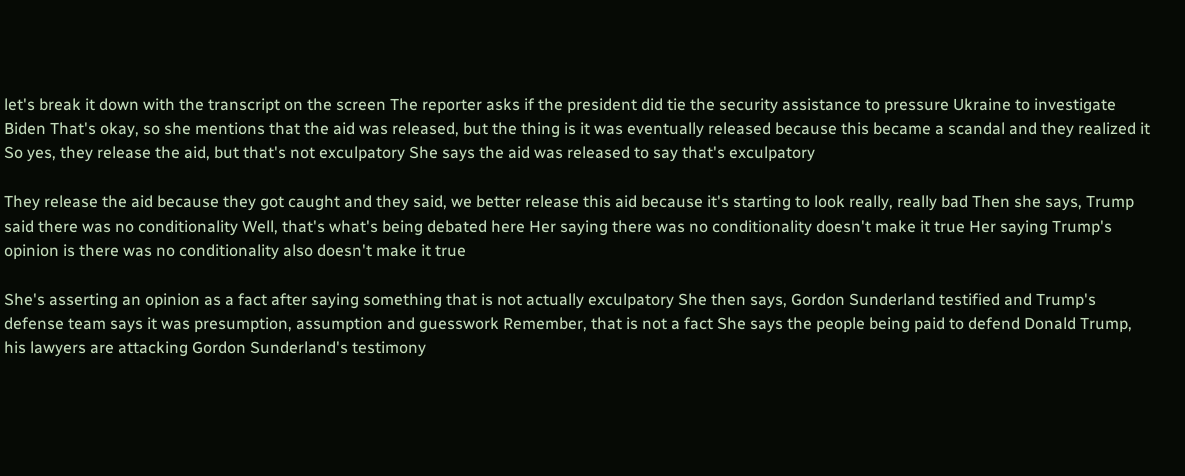let's break it down with the transcript on the screen The reporter asks if the president did tie the security assistance to pressure Ukraine to investigate Biden That's okay, so she mentions that the aid was released, but the thing is it was eventually released because this became a scandal and they realized it So yes, they release the aid, but that's not exculpatory She says the aid was released to say that's exculpatory

They release the aid because they got caught and they said, we better release this aid because it's starting to look really, really bad Then she says, Trump said there was no conditionality Well, that's what's being debated here Her saying there was no conditionality doesn't make it true Her saying Trump's opinion is there was no conditionality also doesn't make it true

She's asserting an opinion as a fact after saying something that is not actually exculpatory She then says, Gordon Sunderland testified and Trump's defense team says it was presumption, assumption and guesswork Remember, that is not a fact She says the people being paid to defend Donald Trump, his lawyers are attacking Gordon Sunderland's testimony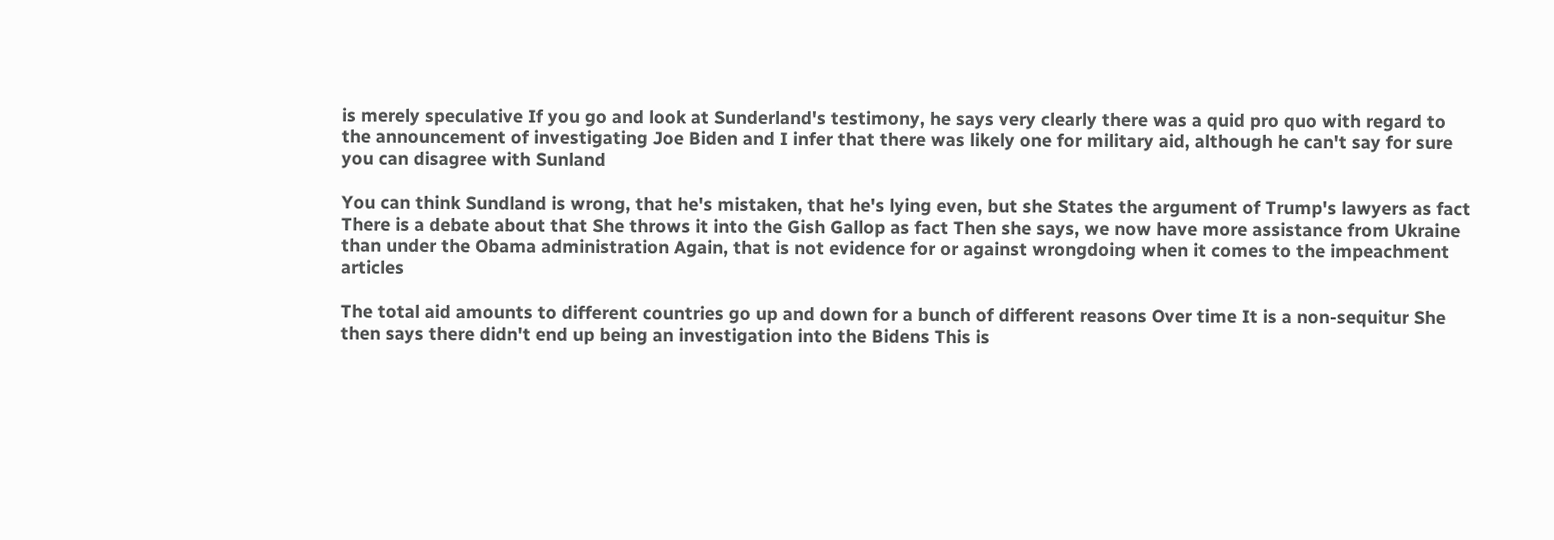is merely speculative If you go and look at Sunderland's testimony, he says very clearly there was a quid pro quo with regard to the announcement of investigating Joe Biden and I infer that there was likely one for military aid, although he can't say for sure you can disagree with Sunland

You can think Sundland is wrong, that he's mistaken, that he's lying even, but she States the argument of Trump's lawyers as fact There is a debate about that She throws it into the Gish Gallop as fact Then she says, we now have more assistance from Ukraine than under the Obama administration Again, that is not evidence for or against wrongdoing when it comes to the impeachment articles

The total aid amounts to different countries go up and down for a bunch of different reasons Over time It is a non-sequitur She then says there didn't end up being an investigation into the Bidens This is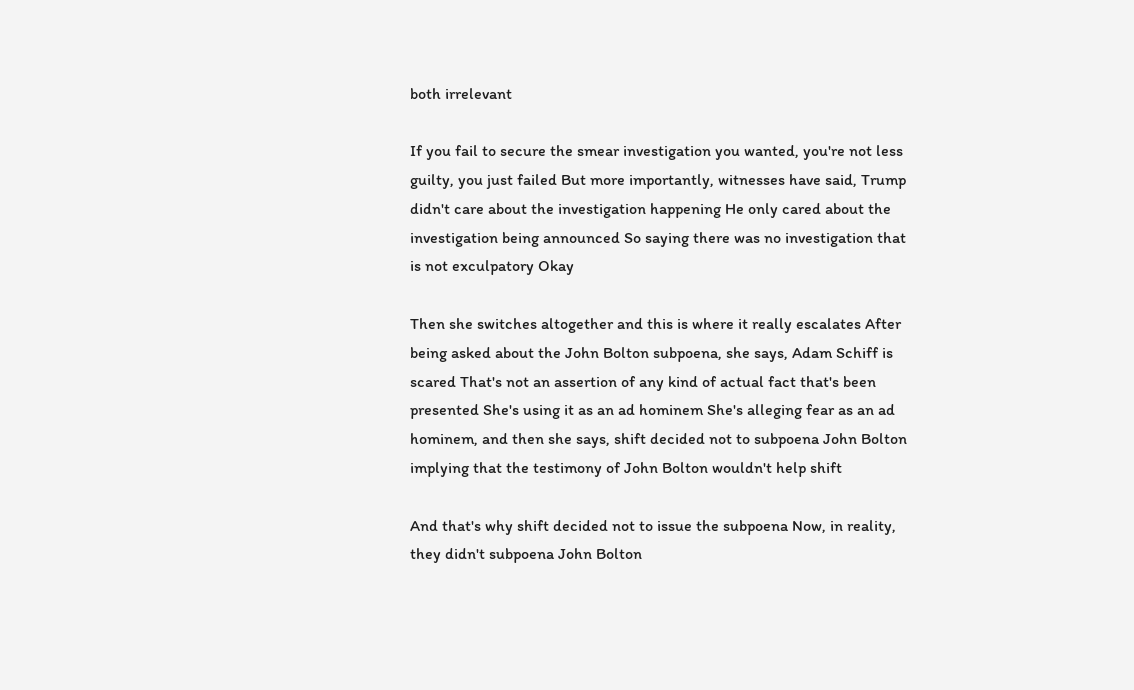both irrelevant

If you fail to secure the smear investigation you wanted, you're not less guilty, you just failed But more importantly, witnesses have said, Trump didn't care about the investigation happening He only cared about the investigation being announced So saying there was no investigation that is not exculpatory Okay

Then she switches altogether and this is where it really escalates After being asked about the John Bolton subpoena, she says, Adam Schiff is scared That's not an assertion of any kind of actual fact that's been presented She's using it as an ad hominem She's alleging fear as an ad hominem, and then she says, shift decided not to subpoena John Bolton implying that the testimony of John Bolton wouldn't help shift

And that's why shift decided not to issue the subpoena Now, in reality, they didn't subpoena John Bolton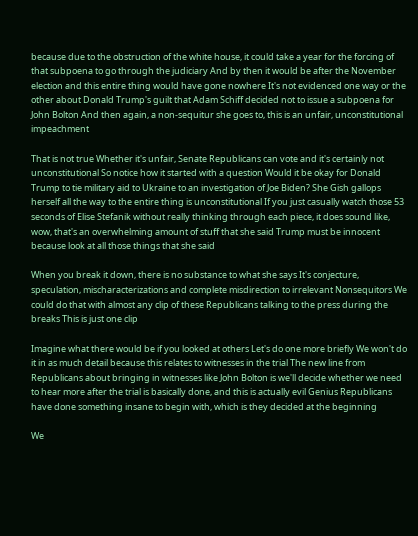because due to the obstruction of the white house, it could take a year for the forcing of that subpoena to go through the judiciary And by then it would be after the November election and this entire thing would have gone nowhere It's not evidenced one way or the other about Donald Trump's guilt that Adam Schiff decided not to issue a subpoena for John Bolton And then again, a non-sequitur she goes to, this is an unfair, unconstitutional impeachment

That is not true Whether it's unfair, Senate Republicans can vote and it's certainly not unconstitutional So notice how it started with a question Would it be okay for Donald Trump to tie military aid to Ukraine to an investigation of Joe Biden? She Gish gallops herself all the way to the entire thing is unconstitutional If you just casually watch those 53 seconds of Elise Stefanik without really thinking through each piece, it does sound like, wow, that's an overwhelming amount of stuff that she said Trump must be innocent because look at all those things that she said

When you break it down, there is no substance to what she says It's conjecture, speculation, mischaracterizations and complete misdirection to irrelevant Nonsequitors We could do that with almost any clip of these Republicans talking to the press during the breaks This is just one clip

Imagine what there would be if you looked at others Let's do one more briefly We won't do it in as much detail because this relates to witnesses in the trial The new line from Republicans about bringing in witnesses like John Bolton is we'll decide whether we need to hear more after the trial is basically done, and this is actually evil Genius Republicans have done something insane to begin with, which is they decided at the beginning

We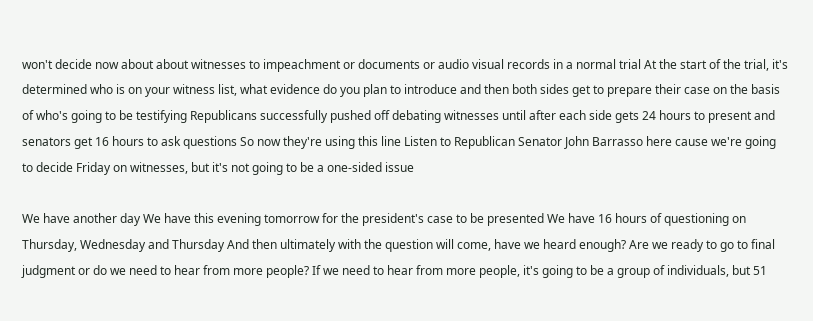won't decide now about about witnesses to impeachment or documents or audio visual records in a normal trial At the start of the trial, it's determined who is on your witness list, what evidence do you plan to introduce and then both sides get to prepare their case on the basis of who's going to be testifying Republicans successfully pushed off debating witnesses until after each side gets 24 hours to present and senators get 16 hours to ask questions So now they're using this line Listen to Republican Senator John Barrasso here cause we're going to decide Friday on witnesses, but it's not going to be a one-sided issue

We have another day We have this evening tomorrow for the president's case to be presented We have 16 hours of questioning on Thursday, Wednesday and Thursday And then ultimately with the question will come, have we heard enough? Are we ready to go to final judgment or do we need to hear from more people? If we need to hear from more people, it's going to be a group of individuals, but 51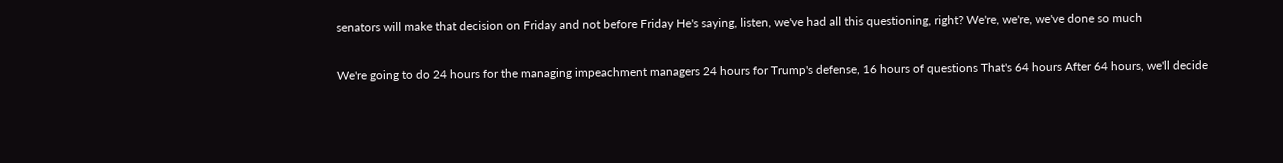senators will make that decision on Friday and not before Friday He's saying, listen, we've had all this questioning, right? We're, we're, we've done so much

We're going to do 24 hours for the managing impeachment managers 24 hours for Trump's defense, 16 hours of questions That's 64 hours After 64 hours, we'll decide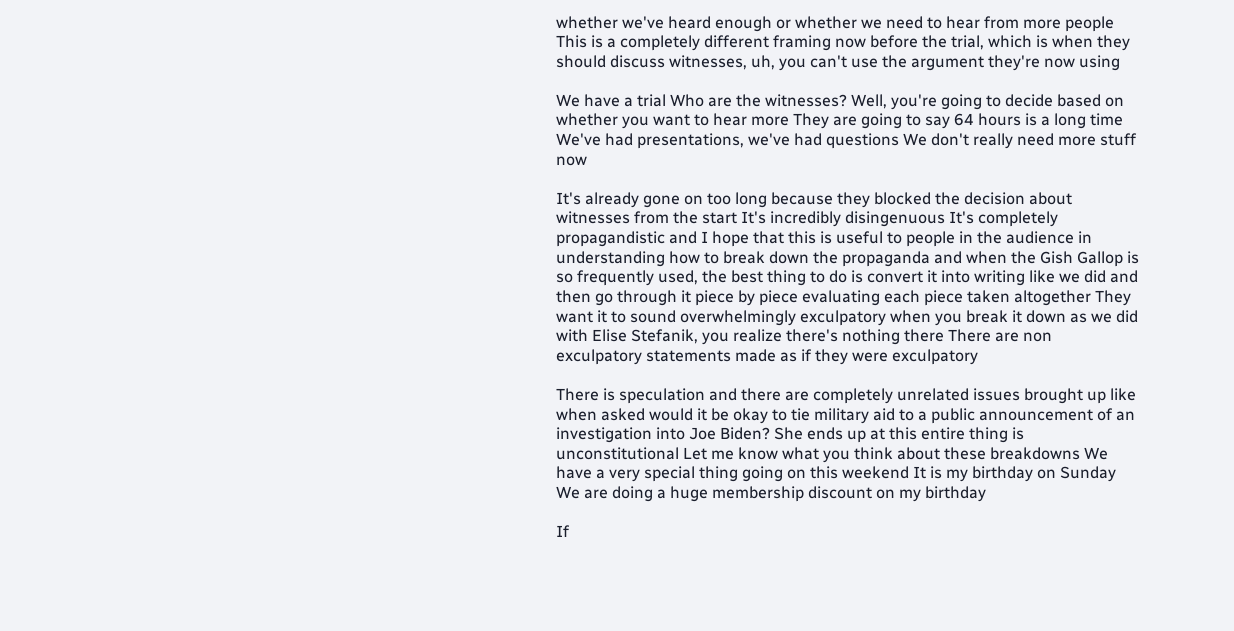whether we've heard enough or whether we need to hear from more people This is a completely different framing now before the trial, which is when they should discuss witnesses, uh, you can't use the argument they're now using

We have a trial Who are the witnesses? Well, you're going to decide based on whether you want to hear more They are going to say 64 hours is a long time We've had presentations, we've had questions We don't really need more stuff now

It's already gone on too long because they blocked the decision about witnesses from the start It's incredibly disingenuous It's completely propagandistic and I hope that this is useful to people in the audience in understanding how to break down the propaganda and when the Gish Gallop is so frequently used, the best thing to do is convert it into writing like we did and then go through it piece by piece evaluating each piece taken altogether They want it to sound overwhelmingly exculpatory when you break it down as we did with Elise Stefanik, you realize there's nothing there There are non exculpatory statements made as if they were exculpatory

There is speculation and there are completely unrelated issues brought up like when asked would it be okay to tie military aid to a public announcement of an investigation into Joe Biden? She ends up at this entire thing is unconstitutional Let me know what you think about these breakdowns We have a very special thing going on this weekend It is my birthday on Sunday We are doing a huge membership discount on my birthday

If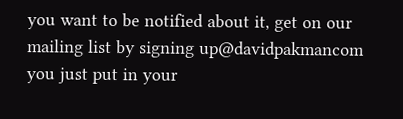you want to be notified about it, get on our mailing list by signing up@davidpakmancom you just put in your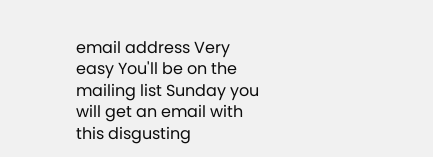email address Very easy You'll be on the mailing list Sunday you will get an email with this disgusting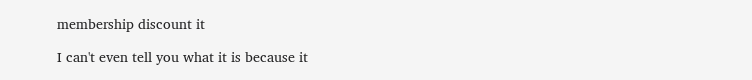membership discount it

I can't even tell you what it is because it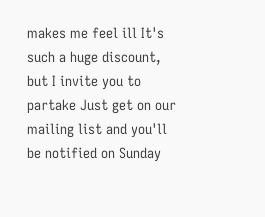makes me feel ill It's such a huge discount, but I invite you to partake Just get on our mailing list and you'll be notified on Sunday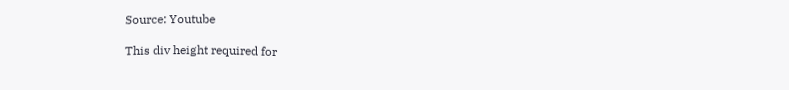Source: Youtube

This div height required for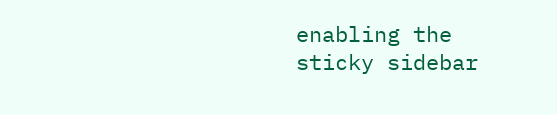enabling the sticky sidebar